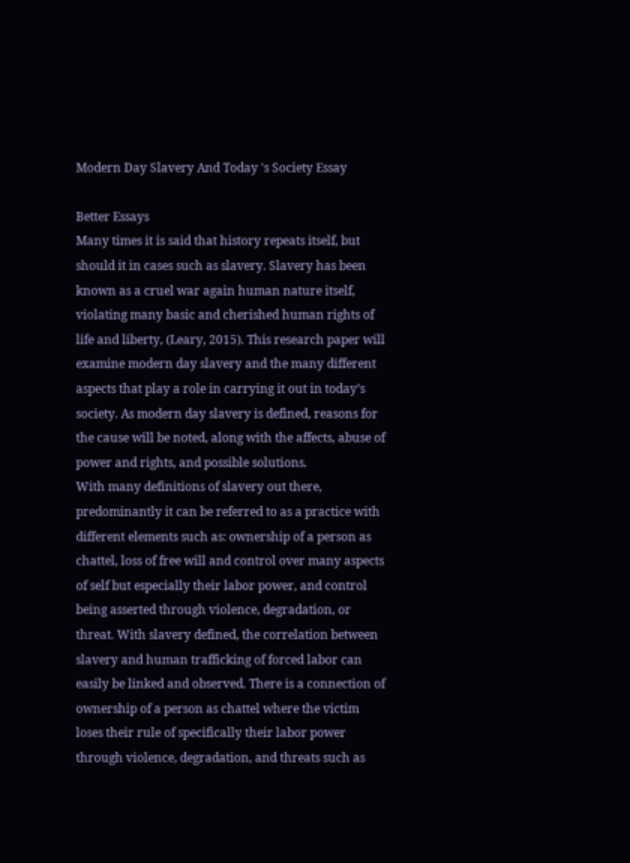Modern Day Slavery And Today 's Society Essay

Better Essays
Many times it is said that history repeats itself, but should it in cases such as slavery. Slavery has been known as a cruel war again human nature itself, violating many basic and cherished human rights of life and liberty, (Leary, 2015). This research paper will examine modern day slavery and the many different aspects that play a role in carrying it out in today’s society. As modern day slavery is defined, reasons for the cause will be noted, along with the affects, abuse of power and rights, and possible solutions.
With many definitions of slavery out there, predominantly it can be referred to as a practice with different elements such as: ownership of a person as chattel, loss of free will and control over many aspects of self but especially their labor power, and control being asserted through violence, degradation, or threat. With slavery defined, the correlation between slavery and human trafficking of forced labor can easily be linked and observed. There is a connection of ownership of a person as chattel where the victim loses their rule of specifically their labor power through violence, degradation, and threats such as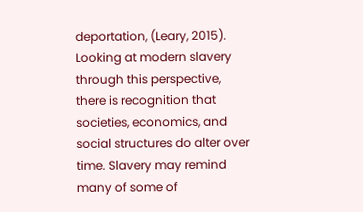deportation, (Leary, 2015). Looking at modern slavery through this perspective, there is recognition that societies, economics, and social structures do alter over time. Slavery may remind many of some of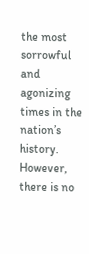the most sorrowful and agonizing times in the nation’s history. However, there is no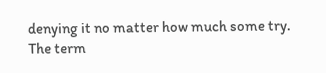denying it no matter how much some try. The term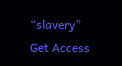“slavery”
Get Access